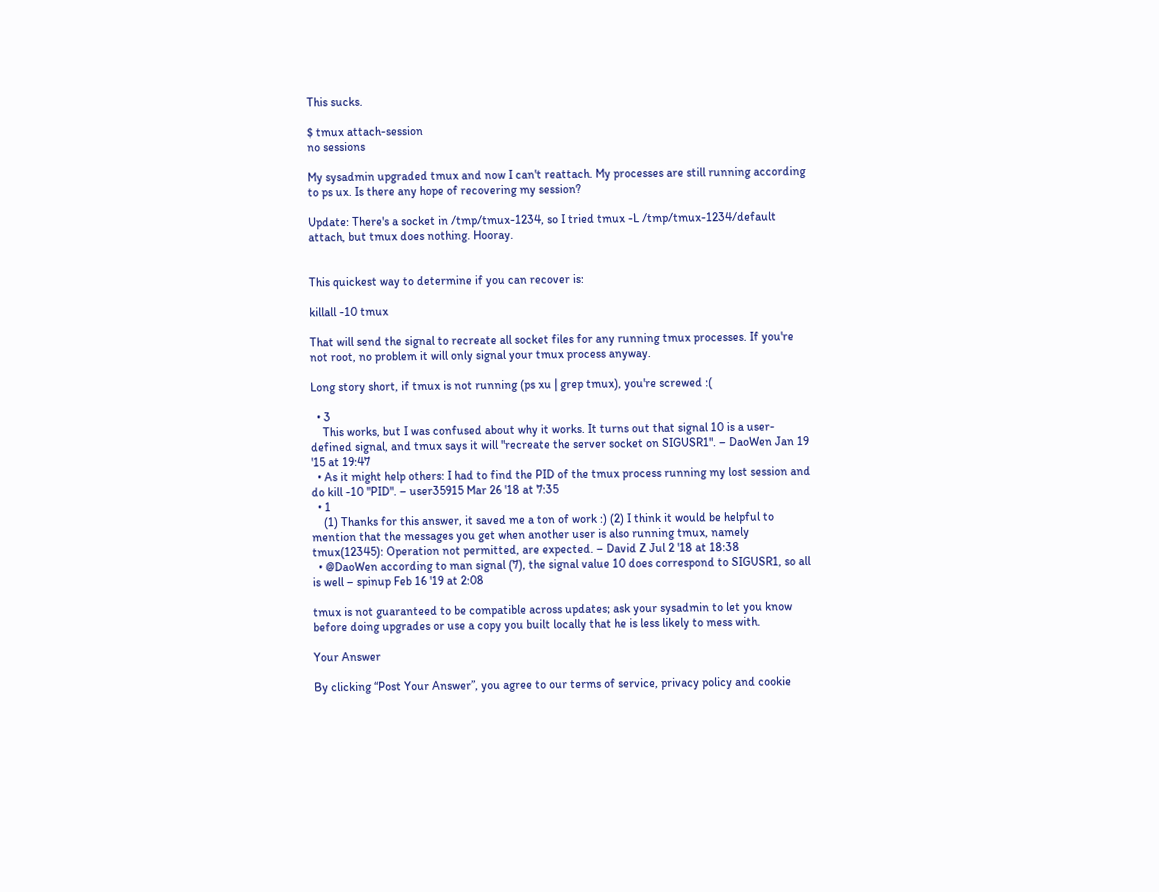This sucks.

$ tmux attach-session
no sessions

My sysadmin upgraded tmux and now I can't reattach. My processes are still running according to ps ux. Is there any hope of recovering my session?

Update: There's a socket in /tmp/tmux-1234, so I tried tmux -L /tmp/tmux-1234/default attach, but tmux does nothing. Hooray.


This quickest way to determine if you can recover is:

killall -10 tmux

That will send the signal to recreate all socket files for any running tmux processes. If you're not root, no problem it will only signal your tmux process anyway.

Long story short, if tmux is not running (ps xu | grep tmux), you're screwed :(

  • 3
    This works, but I was confused about why it works. It turns out that signal 10 is a user-defined signal, and tmux says it will "recreate the server socket on SIGUSR1". – DaoWen Jan 19 '15 at 19:47
  • As it might help others: I had to find the PID of the tmux process running my lost session and do kill -10 "PID". – user35915 Mar 26 '18 at 7:35
  • 1
    (1) Thanks for this answer, it saved me a ton of work :) (2) I think it would be helpful to mention that the messages you get when another user is also running tmux, namely tmux(12345): Operation not permitted, are expected. – David Z Jul 2 '18 at 18:38
  • @DaoWen according to man signal (7), the signal value 10 does correspond to SIGUSR1, so all is well – spinup Feb 16 '19 at 2:08

tmux is not guaranteed to be compatible across updates; ask your sysadmin to let you know before doing upgrades or use a copy you built locally that he is less likely to mess with.

Your Answer

By clicking “Post Your Answer”, you agree to our terms of service, privacy policy and cookie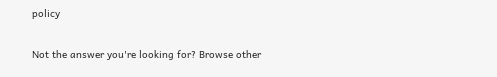policy

Not the answer you're looking for? Browse other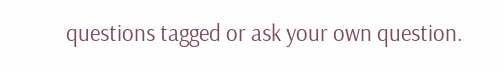questions tagged or ask your own question.